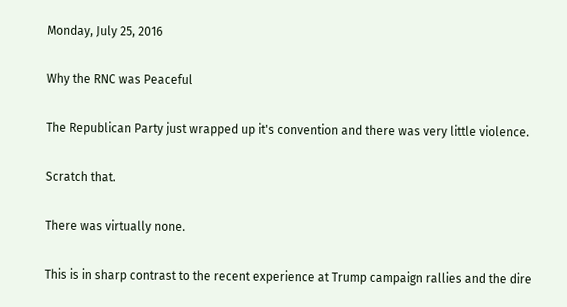Monday, July 25, 2016

Why the RNC was Peaceful

The Republican Party just wrapped up it's convention and there was very little violence.

Scratch that.

There was virtually none.

This is in sharp contrast to the recent experience at Trump campaign rallies and the dire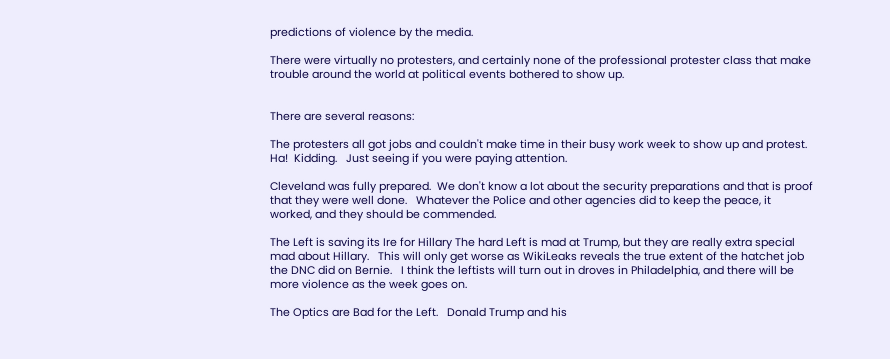predictions of violence by the media.

There were virtually no protesters, and certainly none of the professional protester class that make trouble around the world at political events bothered to show up.


There are several reasons:

The protesters all got jobs and couldn't make time in their busy work week to show up and protest.    Ha!  Kidding.   Just seeing if you were paying attention.

Cleveland was fully prepared.  We don't know a lot about the security preparations and that is proof that they were well done.   Whatever the Police and other agencies did to keep the peace, it worked, and they should be commended.

The Left is saving its Ire for Hillary The hard Left is mad at Trump, but they are really extra special mad about Hillary.   This will only get worse as WikiLeaks reveals the true extent of the hatchet job the DNC did on Bernie.   I think the leftists will turn out in droves in Philadelphia, and there will be more violence as the week goes on.

The Optics are Bad for the Left.   Donald Trump and his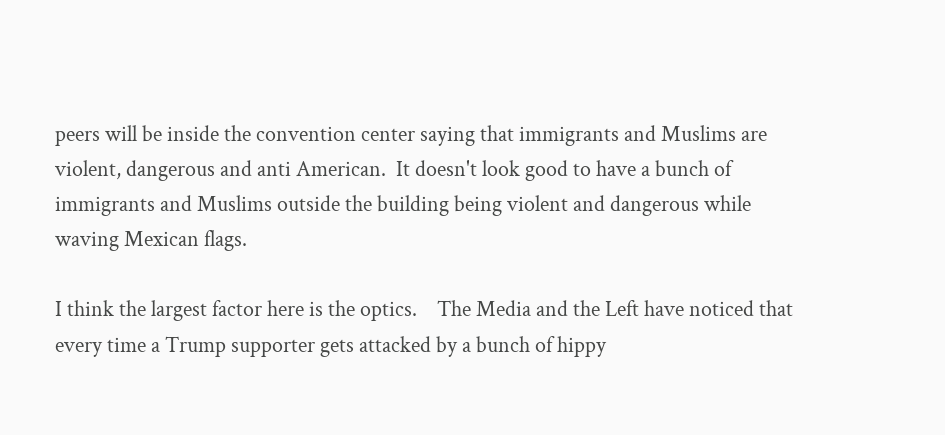peers will be inside the convention center saying that immigrants and Muslims are violent, dangerous and anti American.  It doesn't look good to have a bunch of immigrants and Muslims outside the building being violent and dangerous while waving Mexican flags.

I think the largest factor here is the optics.    The Media and the Left have noticed that every time a Trump supporter gets attacked by a bunch of hippy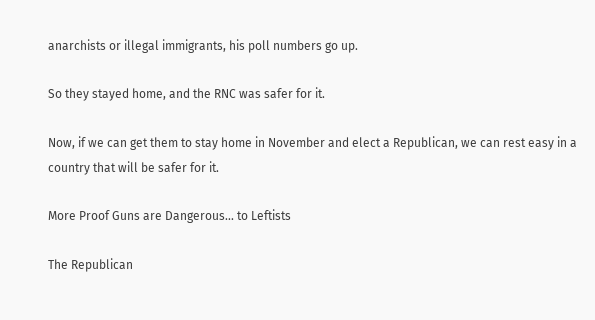anarchists or illegal immigrants, his poll numbers go up.

So they stayed home, and the RNC was safer for it.

Now, if we can get them to stay home in November and elect a Republican, we can rest easy in a country that will be safer for it.

More Proof Guns are Dangerous... to Leftists

The Republican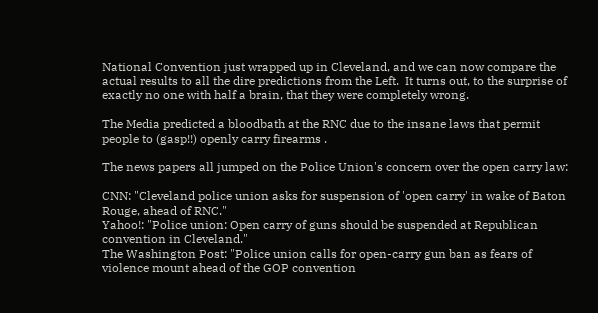National Convention just wrapped up in Cleveland, and we can now compare the actual results to all the dire predictions from the Left.  It turns out, to the surprise of exactly no one with half a brain, that they were completely wrong.

The Media predicted a bloodbath at the RNC due to the insane laws that permit people to (gasp!!) openly carry firearms .

The news papers all jumped on the Police Union's concern over the open carry law:

CNN: "Cleveland police union asks for suspension of 'open carry' in wake of Baton Rouge, ahead of RNC."
Yahoo!: "Police union: Open carry of guns should be suspended at Republican convention in Cleveland."
The Washington Post: "Police union calls for open-carry gun ban as fears of violence mount ahead of the GOP convention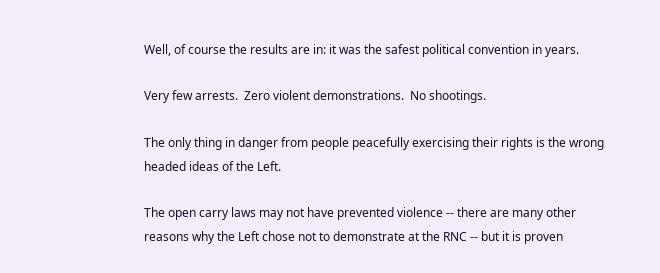Well, of course the results are in: it was the safest political convention in years.

Very few arrests.  Zero violent demonstrations.  No shootings.

The only thing in danger from people peacefully exercising their rights is the wrong headed ideas of the Left.

The open carry laws may not have prevented violence -- there are many other reasons why the Left chose not to demonstrate at the RNC -- but it is proven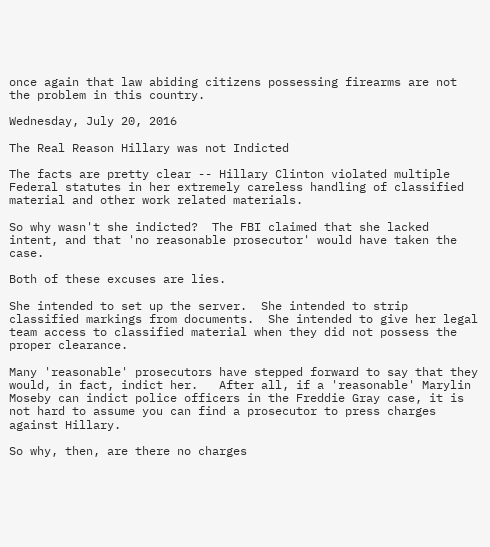once again that law abiding citizens possessing firearms are not the problem in this country.

Wednesday, July 20, 2016

The Real Reason Hillary was not Indicted

The facts are pretty clear -- Hillary Clinton violated multiple Federal statutes in her extremely careless handling of classified material and other work related materials.

So why wasn't she indicted?  The FBI claimed that she lacked intent, and that 'no reasonable prosecutor' would have taken the case.

Both of these excuses are lies.

She intended to set up the server.  She intended to strip classified markings from documents.  She intended to give her legal team access to classified material when they did not possess the proper clearance.

Many 'reasonable' prosecutors have stepped forward to say that they would, in fact, indict her.   After all, if a 'reasonable' Marylin Moseby can indict police officers in the Freddie Gray case, it is not hard to assume you can find a prosecutor to press charges against Hillary.

So why, then, are there no charges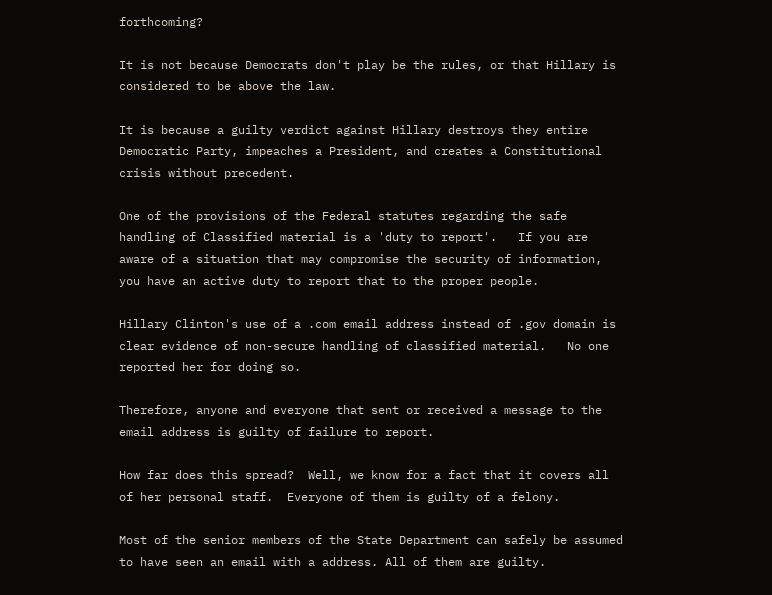forthcoming?

It is not because Democrats don't play be the rules, or that Hillary is considered to be above the law.

It is because a guilty verdict against Hillary destroys they entire Democratic Party, impeaches a President, and creates a Constitutional crisis without precedent.

One of the provisions of the Federal statutes regarding the safe handling of Classified material is a 'duty to report'.   If you are aware of a situation that may compromise the security of information, you have an active duty to report that to the proper people.

Hillary Clinton's use of a .com email address instead of .gov domain is clear evidence of non-secure handling of classified material.   No one reported her for doing so.

Therefore, anyone and everyone that sent or received a message to the email address is guilty of failure to report.

How far does this spread?  Well, we know for a fact that it covers all of her personal staff.  Everyone of them is guilty of a felony.

Most of the senior members of the State Department can safely be assumed to have seen an email with a address. All of them are guilty.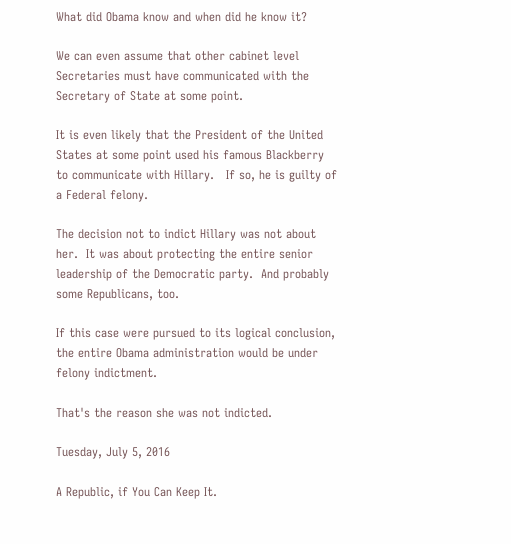What did Obama know and when did he know it?

We can even assume that other cabinet level Secretaries must have communicated with the Secretary of State at some point.

It is even likely that the President of the United States at some point used his famous Blackberry to communicate with Hillary.   If so, he is guilty of a Federal felony.

The decision not to indict Hillary was not about her.  It was about protecting the entire senior leadership of the Democratic party.  And probably some Republicans, too.

If this case were pursued to its logical conclusion, the entire Obama administration would be under felony indictment.

That's the reason she was not indicted.

Tuesday, July 5, 2016

A Republic, if You Can Keep It.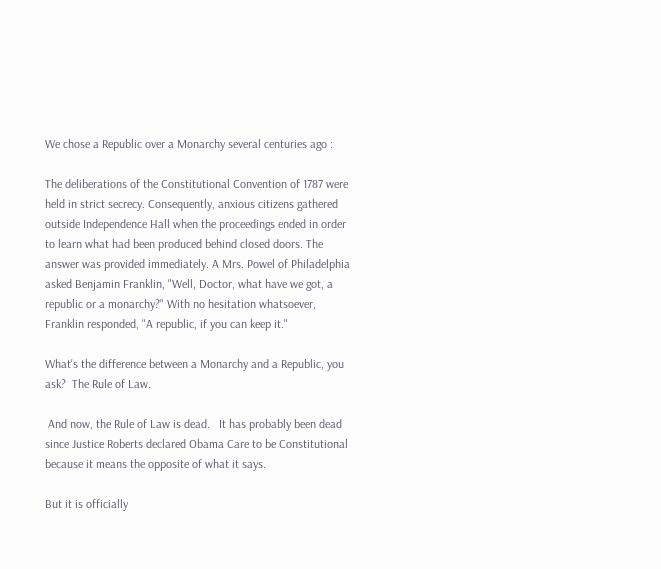We chose a Republic over a Monarchy several centuries ago :

The deliberations of the Constitutional Convention of 1787 were held in strict secrecy. Consequently, anxious citizens gathered outside Independence Hall when the proceedings ended in order to learn what had been produced behind closed doors. The answer was provided immediately. A Mrs. Powel of Philadelphia asked Benjamin Franklin, "Well, Doctor, what have we got, a republic or a monarchy?" With no hesitation whatsoever, Franklin responded, "A republic, if you can keep it."

What's the difference between a Monarchy and a Republic, you ask?  The Rule of Law.

 And now, the Rule of Law is dead.   It has probably been dead since Justice Roberts declared Obama Care to be Constitutional because it means the opposite of what it says.

But it is officially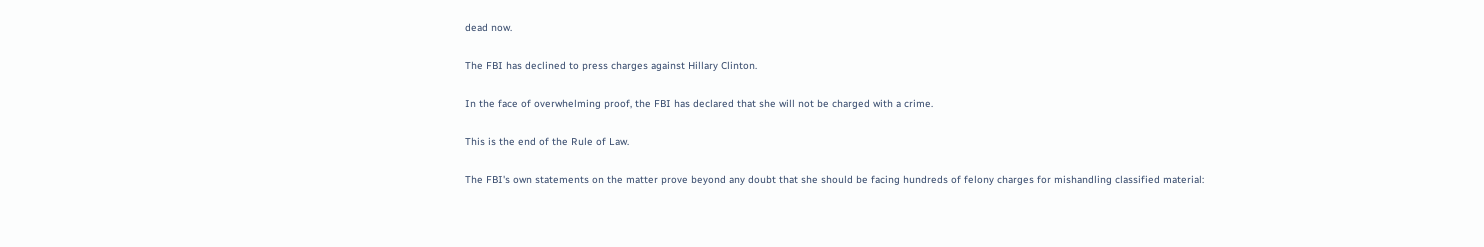dead now.

The FBI has declined to press charges against Hillary Clinton.

In the face of overwhelming proof, the FBI has declared that she will not be charged with a crime.

This is the end of the Rule of Law.

The FBI's own statements on the matter prove beyond any doubt that she should be facing hundreds of felony charges for mishandling classified material: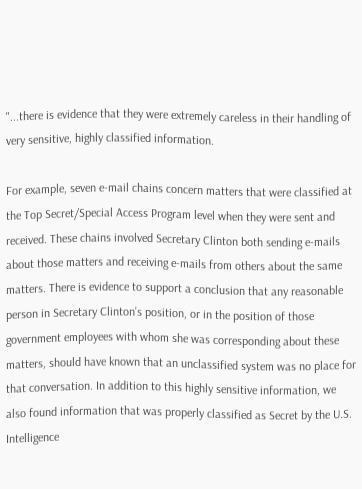"...there is evidence that they were extremely careless in their handling of very sensitive, highly classified information.

For example, seven e-mail chains concern matters that were classified at the Top Secret/Special Access Program level when they were sent and received. These chains involved Secretary Clinton both sending e-mails about those matters and receiving e-mails from others about the same matters. There is evidence to support a conclusion that any reasonable person in Secretary Clinton’s position, or in the position of those government employees with whom she was corresponding about these matters, should have known that an unclassified system was no place for that conversation. In addition to this highly sensitive information, we also found information that was properly classified as Secret by the U.S. Intelligence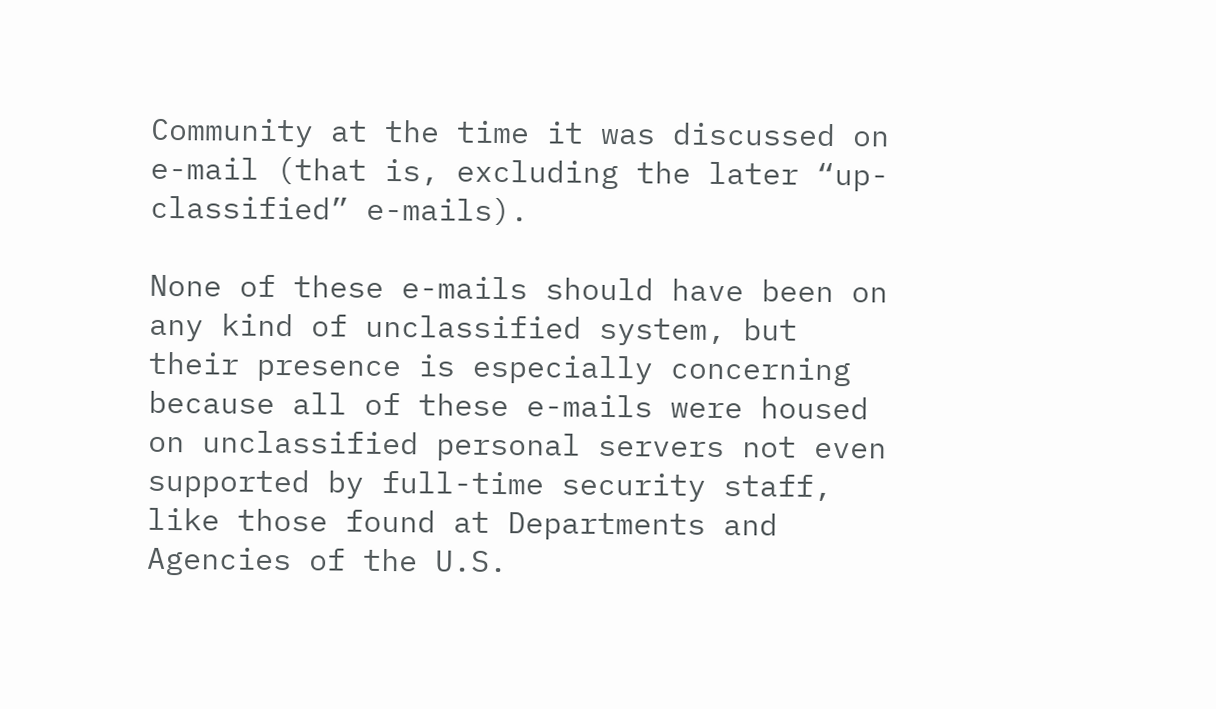Community at the time it was discussed on e-mail (that is, excluding the later “up-classified” e-mails).

None of these e-mails should have been on any kind of unclassified system, but their presence is especially concerning because all of these e-mails were housed on unclassified personal servers not even supported by full-time security staff, like those found at Departments and Agencies of the U.S.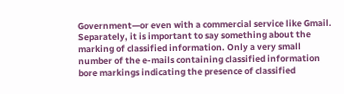Government—or even with a commercial service like Gmail.
Separately, it is important to say something about the marking of classified information. Only a very small number of the e-mails containing classified information bore markings indicating the presence of classified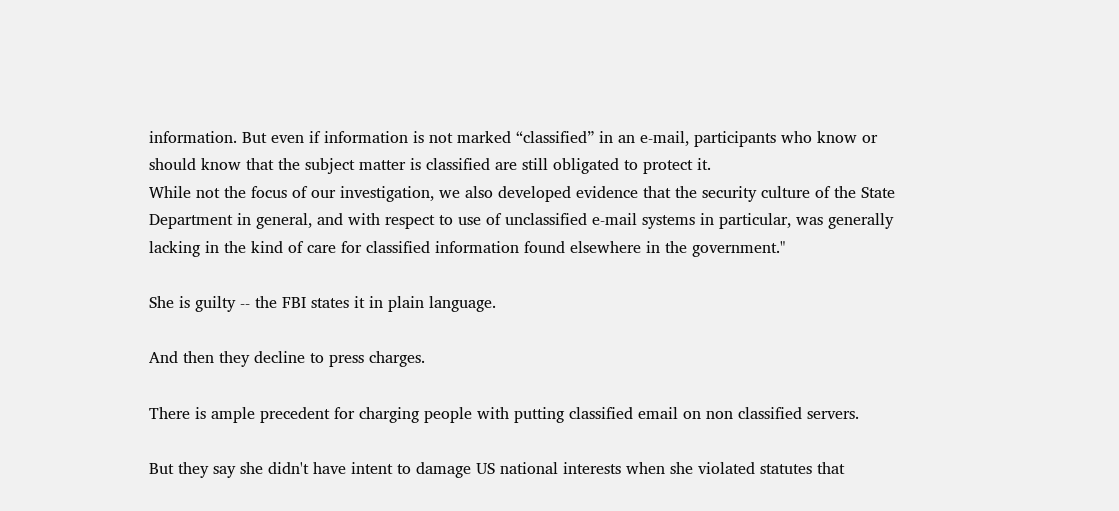information. But even if information is not marked “classified” in an e-mail, participants who know or should know that the subject matter is classified are still obligated to protect it.
While not the focus of our investigation, we also developed evidence that the security culture of the State Department in general, and with respect to use of unclassified e-mail systems in particular, was generally lacking in the kind of care for classified information found elsewhere in the government."

She is guilty -- the FBI states it in plain language.

And then they decline to press charges.

There is ample precedent for charging people with putting classified email on non classified servers.

But they say she didn't have intent to damage US national interests when she violated statutes that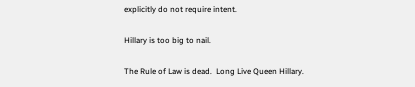explicitly do not require intent.

Hillary is too big to nail.

The Rule of Law is dead.  Long Live Queen Hillary.